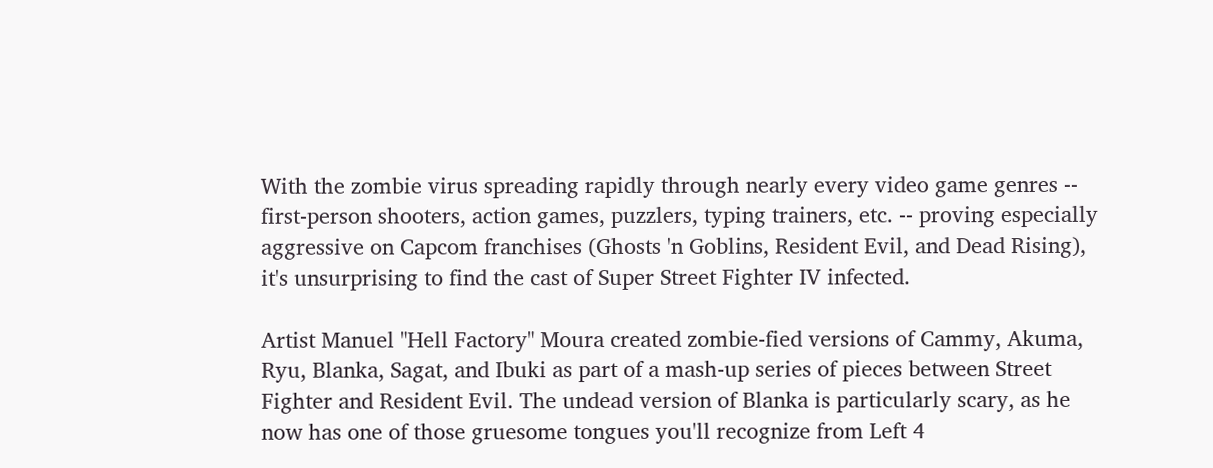With the zombie virus spreading rapidly through nearly every video game genres -- first-person shooters, action games, puzzlers, typing trainers, etc. -- proving especially aggressive on Capcom franchises (Ghosts 'n Goblins, Resident Evil, and Dead Rising), it's unsurprising to find the cast of Super Street Fighter IV infected.

Artist Manuel "Hell Factory" Moura created zombie-fied versions of Cammy, Akuma, Ryu, Blanka, Sagat, and Ibuki as part of a mash-up series of pieces between Street Fighter and Resident Evil. The undead version of Blanka is particularly scary, as he now has one of those gruesome tongues you'll recognize from Left 4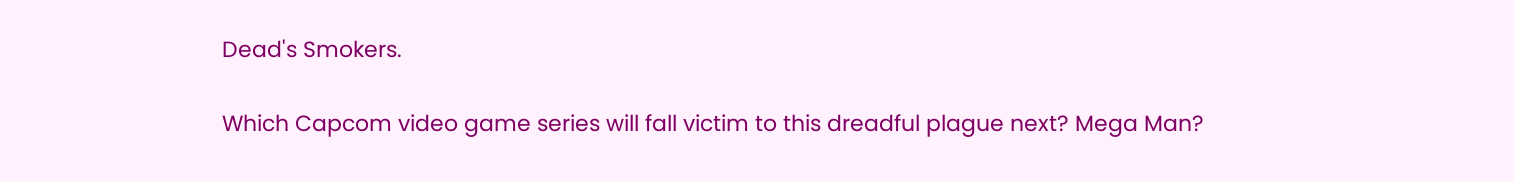Dead's Smokers.

Which Capcom video game series will fall victim to this dreadful plague next? Mega Man?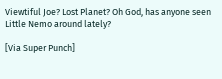Viewtiful Joe? Lost Planet? Oh God, has anyone seen Little Nemo around lately?

[Via Super Punch]